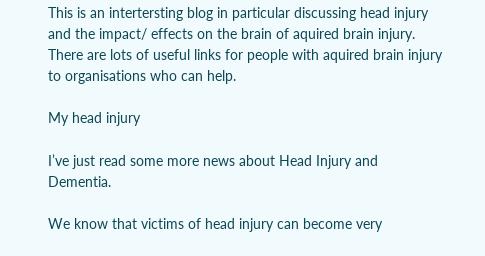This is an intertersting blog in particular discussing head injury and the impact/ effects on the brain of aquired brain injury. There are lots of useful links for people with aquired brain injury to organisations who can help.

My head injury

I’ve just read some more news about Head Injury and Dementia.

We know that victims of head injury can become very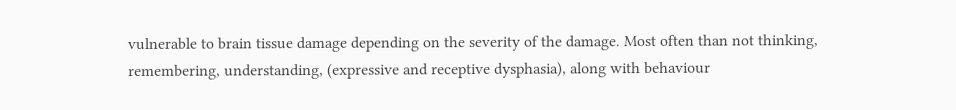vulnerable to brain tissue damage depending on the severity of the damage. Most often than not thinking, remembering, understanding, (expressive and receptive dysphasia), along with behaviour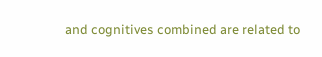and cognitives combined are related to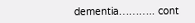dementia……….. cont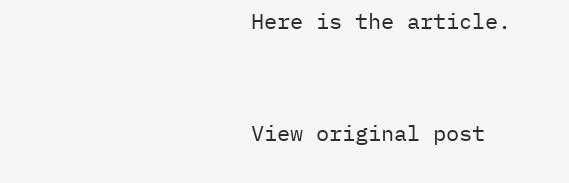Here is the article.


View original post